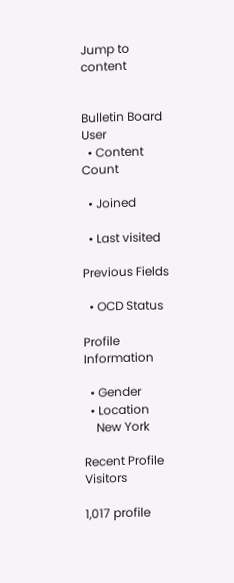Jump to content


Bulletin Board User
  • Content Count

  • Joined

  • Last visited

Previous Fields

  • OCD Status

Profile Information

  • Gender
  • Location
    New York

Recent Profile Visitors

1,017 profile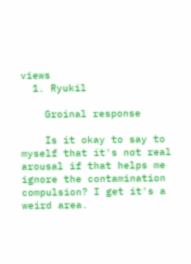views
  1. Ryukil

    Groinal response

    Is it okay to say to myself that it's not real arousal if that helps me ignore the contamination compulsion? I get it's a weird area.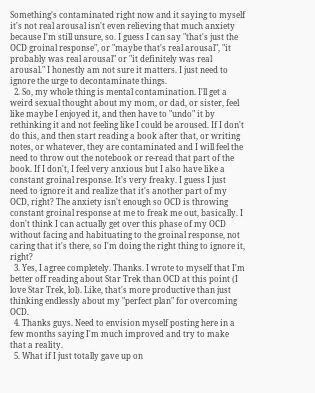Something's contaminated right now and it saying to myself it's not real arousal isn't even relieving that much anxiety because I'm still unsure, so. I guess I can say "that's just the OCD groinal response", or "maybe that's real arousal", "it probably was real arousal" or "it definitely was real arousal." I honestly am not sure it matters. I just need to ignore the urge to decontaminate things.
  2. So, my whole thing is mental contamination. I'll get a weird sexual thought about my mom, or dad, or sister, feel like maybe I enjoyed it, and then have to "undo" it by rethinking it and not feeling like I could be aroused. If I don't do this, and then start reading a book after that, or writing notes, or whatever, they are contaminated and I will feel the need to throw out the notebook or re-read that part of the book. If I don't, I feel very anxious but I also have like a constant groinal response. It's very freaky. I guess I just need to ignore it and realize that it's another part of my OCD, right? The anxiety isn't enough so OCD is throwing constant groinal response at me to freak me out, basically. I don't think I can actually get over this phase of my OCD without facing and habituating to the groinal response, not caring that it's there, so I'm doing the right thing to ignore it, right?
  3. Yes, I agree completely. Thanks. I wrote to myself that I'm better off reading about Star Trek than OCD at this point (I love Star Trek, lol). Like, that's more productive than just thinking endlessly about my "perfect plan" for overcoming OCD.
  4. Thanks guys. Need to envision myself posting here in a few months saying I'm much improved and try to make that a reality.
  5. What if I just totally gave up on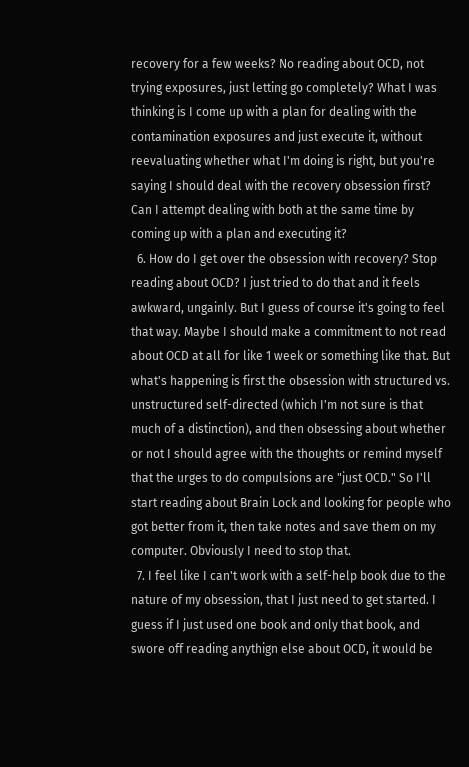recovery for a few weeks? No reading about OCD, not trying exposures, just letting go completely? What I was thinking is I come up with a plan for dealing with the contamination exposures and just execute it, without reevaluating whether what I'm doing is right, but you're saying I should deal with the recovery obsession first? Can I attempt dealing with both at the same time by coming up with a plan and executing it?
  6. How do I get over the obsession with recovery? Stop reading about OCD? I just tried to do that and it feels awkward, ungainly. But I guess of course it's going to feel that way. Maybe I should make a commitment to not read about OCD at all for like 1 week or something like that. But what's happening is first the obsession with structured vs. unstructured self-directed (which I'm not sure is that much of a distinction), and then obsessing about whether or not I should agree with the thoughts or remind myself that the urges to do compulsions are "just OCD." So I'll start reading about Brain Lock and looking for people who got better from it, then take notes and save them on my computer. Obviously I need to stop that.
  7. I feel like I can't work with a self-help book due to the nature of my obsession, that I just need to get started. I guess if I just used one book and only that book, and swore off reading anythign else about OCD, it would be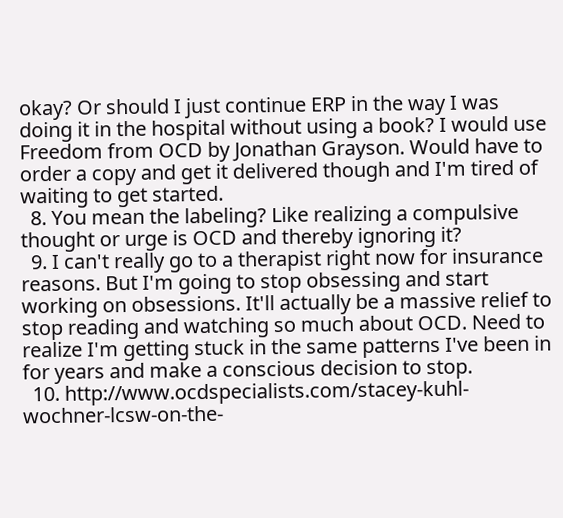okay? Or should I just continue ERP in the way I was doing it in the hospital without using a book? I would use Freedom from OCD by Jonathan Grayson. Would have to order a copy and get it delivered though and I'm tired of waiting to get started.
  8. You mean the labeling? Like realizing a compulsive thought or urge is OCD and thereby ignoring it?
  9. I can't really go to a therapist right now for insurance reasons. But I'm going to stop obsessing and start working on obsessions. It'll actually be a massive relief to stop reading and watching so much about OCD. Need to realize I'm getting stuck in the same patterns I've been in for years and make a conscious decision to stop.
  10. http://www.ocdspecialists.com/stacey-kuhl-wochner-lcsw-on-the-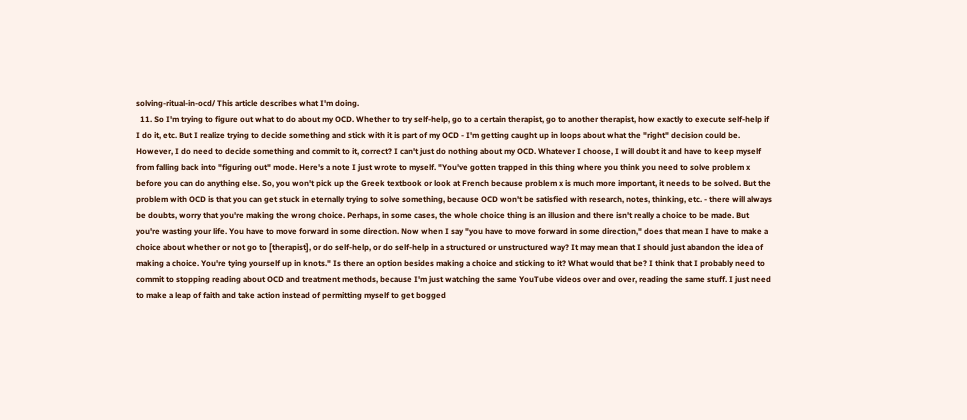solving-ritual-in-ocd/ This article describes what I'm doing.
  11. So I'm trying to figure out what to do about my OCD. Whether to try self-help, go to a certain therapist, go to another therapist, how exactly to execute self-help if I do it, etc. But I realize trying to decide something and stick with it is part of my OCD - I'm getting caught up in loops about what the "right" decision could be. However, I do need to decide something and commit to it, correct? I can't just do nothing about my OCD. Whatever I choose, I will doubt it and have to keep myself from falling back into "figuring out" mode. Here's a note I just wrote to myself. "You've gotten trapped in this thing where you think you need to solve problem x before you can do anything else. So, you won't pick up the Greek textbook or look at French because problem x is much more important, it needs to be solved. But the problem with OCD is that you can get stuck in eternally trying to solve something, because OCD won't be satisfied with research, notes, thinking, etc. - there will always be doubts, worry that you're making the wrong choice. Perhaps, in some cases, the whole choice thing is an illusion and there isn't really a choice to be made. But you're wasting your life. You have to move forward in some direction. Now when I say "you have to move forward in some direction," does that mean I have to make a choice about whether or not go to [therapist], or do self-help, or do self-help in a structured or unstructured way? It may mean that I should just abandon the idea of making a choice. You're tying yourself up in knots." Is there an option besides making a choice and sticking to it? What would that be? I think that I probably need to commit to stopping reading about OCD and treatment methods, because I'm just watching the same YouTube videos over and over, reading the same stuff. I just need to make a leap of faith and take action instead of permitting myself to get bogged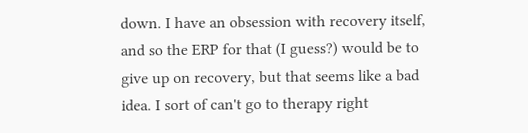down. I have an obsession with recovery itself, and so the ERP for that (I guess?) would be to give up on recovery, but that seems like a bad idea. I sort of can't go to therapy right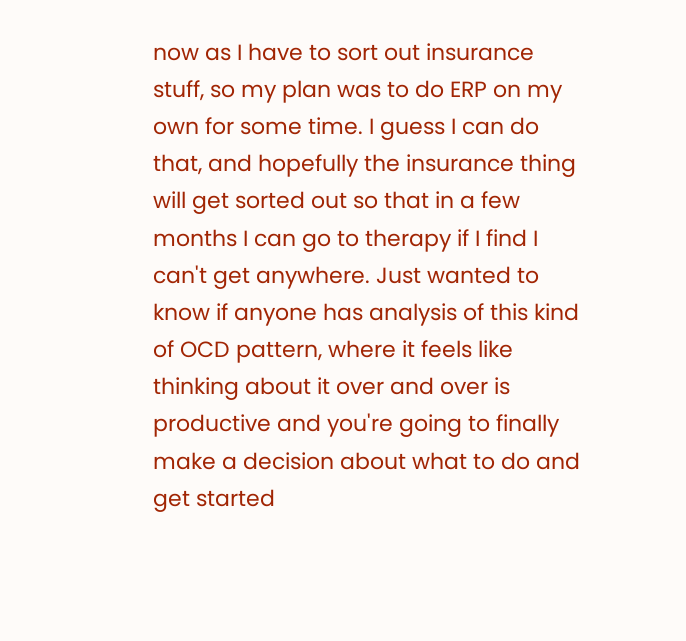now as I have to sort out insurance stuff, so my plan was to do ERP on my own for some time. I guess I can do that, and hopefully the insurance thing will get sorted out so that in a few months I can go to therapy if I find I can't get anywhere. Just wanted to know if anyone has analysis of this kind of OCD pattern, where it feels like thinking about it over and over is productive and you're going to finally make a decision about what to do and get started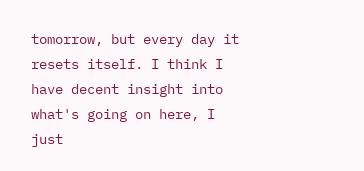tomorrow, but every day it resets itself. I think I have decent insight into what's going on here, I just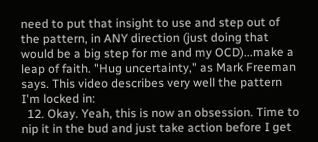need to put that insight to use and step out of the pattern, in ANY direction (just doing that would be a big step for me and my OCD)...make a leap of faith. "Hug uncertainty," as Mark Freeman says. This video describes very well the pattern I'm locked in:
  12. Okay. Yeah, this is now an obsession. Time to nip it in the bud and just take action before I get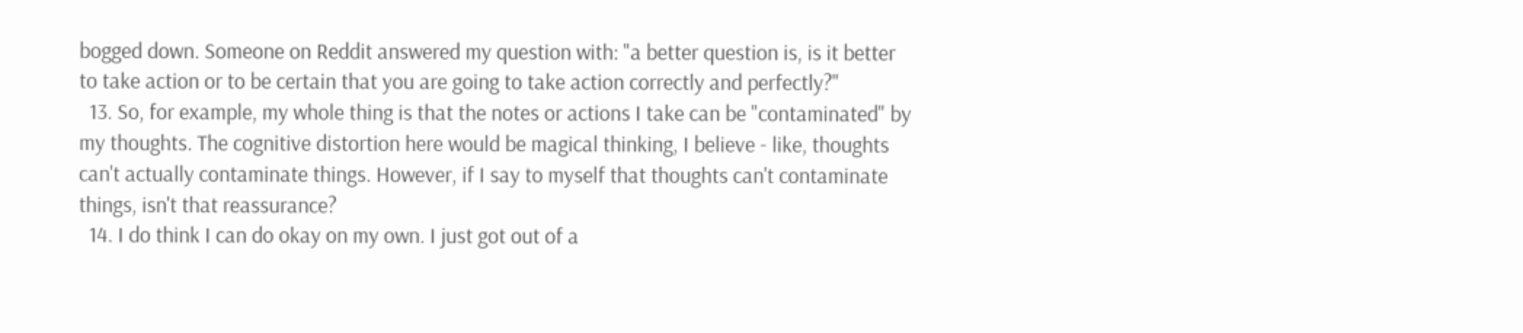bogged down. Someone on Reddit answered my question with: "a better question is, is it better to take action or to be certain that you are going to take action correctly and perfectly?"
  13. So, for example, my whole thing is that the notes or actions I take can be "contaminated" by my thoughts. The cognitive distortion here would be magical thinking, I believe - like, thoughts can't actually contaminate things. However, if I say to myself that thoughts can't contaminate things, isn't that reassurance?
  14. I do think I can do okay on my own. I just got out of a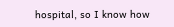hospital, so I know how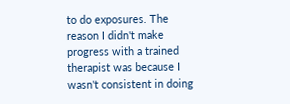to do exposures. The reason I didn't make progress with a trained therapist was because I wasn't consistent in doing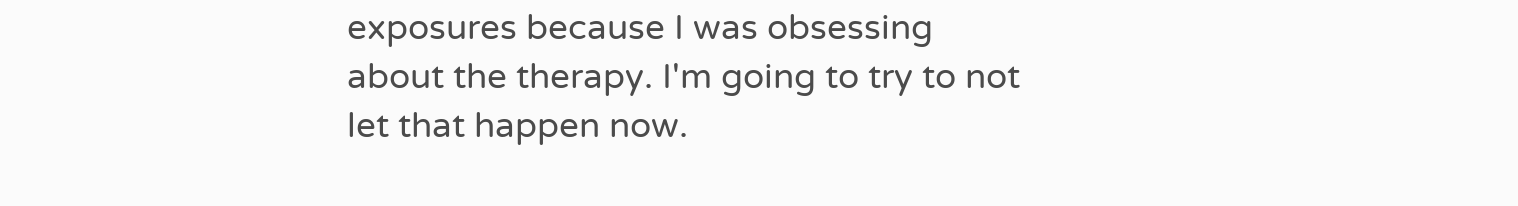exposures because I was obsessing about the therapy. I'm going to try to not let that happen now.